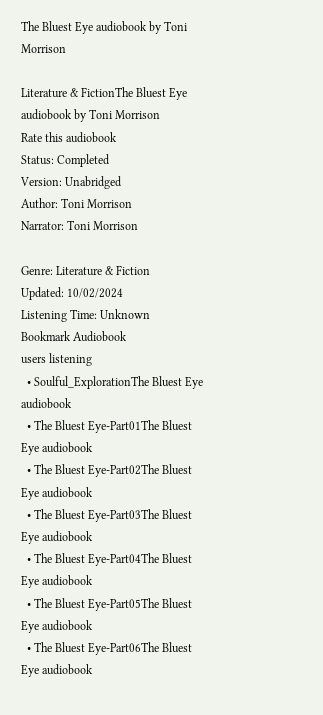The Bluest Eye audiobook by Toni Morrison

Literature & FictionThe Bluest Eye audiobook by Toni Morrison
Rate this audiobook
Status: Completed
Version: Unabridged
Author: Toni Morrison
Narrator: Toni Morrison

Genre: Literature & Fiction
Updated: 10/02/2024
Listening Time: Unknown
Bookmark Audiobook
users listening
  • Soulful_ExplorationThe Bluest Eye audiobook
  • The Bluest Eye-Part01The Bluest Eye audiobook
  • The Bluest Eye-Part02The Bluest Eye audiobook
  • The Bluest Eye-Part03The Bluest Eye audiobook
  • The Bluest Eye-Part04The Bluest Eye audiobook
  • The Bluest Eye-Part05The Bluest Eye audiobook
  • The Bluest Eye-Part06The Bluest Eye audiobook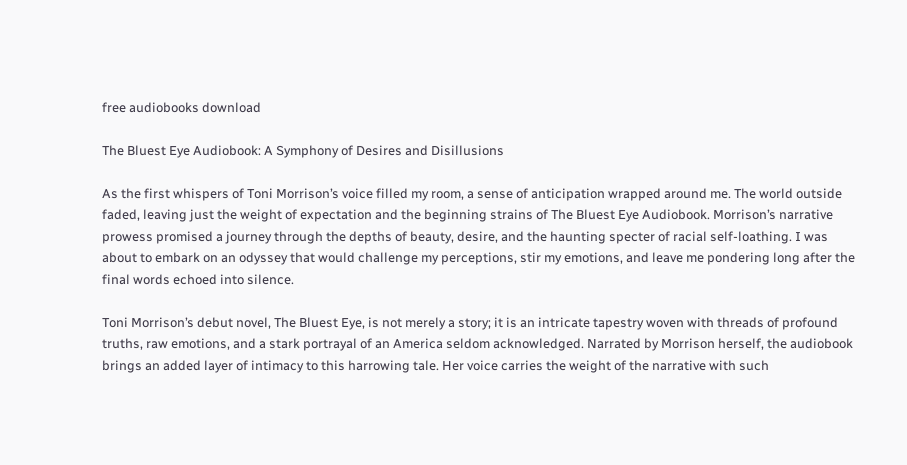free audiobooks download

The Bluest Eye Audiobook: A Symphony of Desires and Disillusions

As the first whispers of Toni Morrison’s voice filled my room, a sense of anticipation wrapped around me. The world outside faded, leaving just the weight of expectation and the beginning strains of The Bluest Eye Audiobook. Morrison’s narrative prowess promised a journey through the depths of beauty, desire, and the haunting specter of racial self-loathing. I was about to embark on an odyssey that would challenge my perceptions, stir my emotions, and leave me pondering long after the final words echoed into silence.

Toni Morrison’s debut novel, The Bluest Eye, is not merely a story; it is an intricate tapestry woven with threads of profound truths, raw emotions, and a stark portrayal of an America seldom acknowledged. Narrated by Morrison herself, the audiobook brings an added layer of intimacy to this harrowing tale. Her voice carries the weight of the narrative with such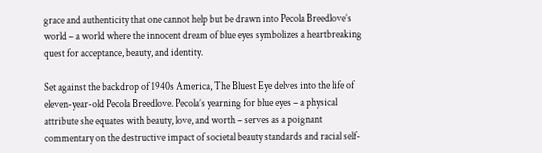grace and authenticity that one cannot help but be drawn into Pecola Breedlove’s world – a world where the innocent dream of blue eyes symbolizes a heartbreaking quest for acceptance, beauty, and identity.

Set against the backdrop of 1940s America, The Bluest Eye delves into the life of eleven-year-old Pecola Breedlove. Pecola’s yearning for blue eyes – a physical attribute she equates with beauty, love, and worth – serves as a poignant commentary on the destructive impact of societal beauty standards and racial self-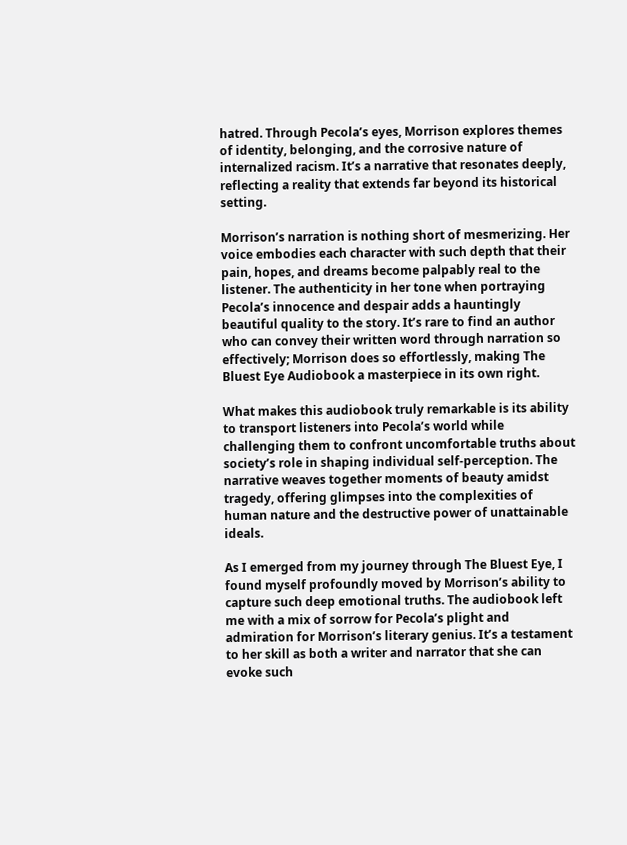hatred. Through Pecola’s eyes, Morrison explores themes of identity, belonging, and the corrosive nature of internalized racism. It’s a narrative that resonates deeply, reflecting a reality that extends far beyond its historical setting.

Morrison’s narration is nothing short of mesmerizing. Her voice embodies each character with such depth that their pain, hopes, and dreams become palpably real to the listener. The authenticity in her tone when portraying Pecola’s innocence and despair adds a hauntingly beautiful quality to the story. It’s rare to find an author who can convey their written word through narration so effectively; Morrison does so effortlessly, making The Bluest Eye Audiobook a masterpiece in its own right.

What makes this audiobook truly remarkable is its ability to transport listeners into Pecola’s world while challenging them to confront uncomfortable truths about society’s role in shaping individual self-perception. The narrative weaves together moments of beauty amidst tragedy, offering glimpses into the complexities of human nature and the destructive power of unattainable ideals.

As I emerged from my journey through The Bluest Eye, I found myself profoundly moved by Morrison’s ability to capture such deep emotional truths. The audiobook left me with a mix of sorrow for Pecola’s plight and admiration for Morrison’s literary genius. It’s a testament to her skill as both a writer and narrator that she can evoke such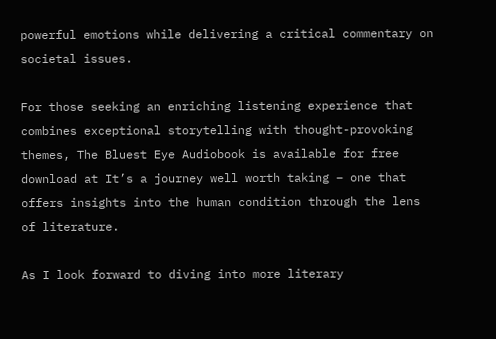powerful emotions while delivering a critical commentary on societal issues.

For those seeking an enriching listening experience that combines exceptional storytelling with thought-provoking themes, The Bluest Eye Audiobook is available for free download at It’s a journey well worth taking – one that offers insights into the human condition through the lens of literature.

As I look forward to diving into more literary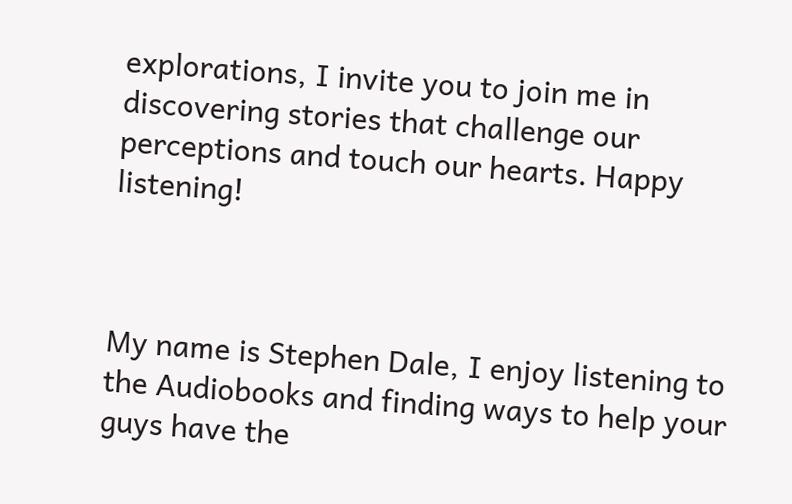explorations, I invite you to join me in discovering stories that challenge our perceptions and touch our hearts. Happy listening!



My name is Stephen Dale, I enjoy listening to the Audiobooks and finding ways to help your guys have the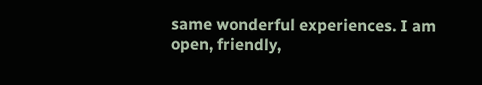same wonderful experiences. I am open, friendly,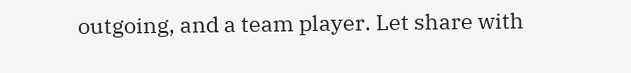outgoing, and a team player. Let share with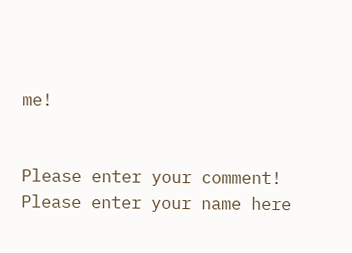me!


Please enter your comment!
Please enter your name here